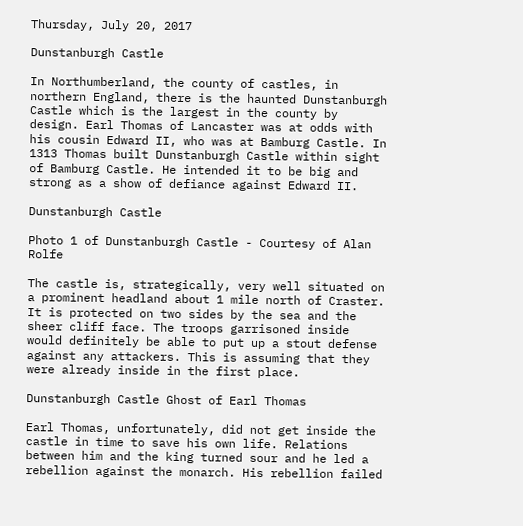Thursday, July 20, 2017

Dunstanburgh Castle

In Northumberland, the county of castles, in northern England, there is the haunted Dunstanburgh Castle which is the largest in the county by design. Earl Thomas of Lancaster was at odds with his cousin Edward II, who was at Bamburg Castle. In 1313 Thomas built Dunstanburgh Castle within sight of Bamburg Castle. He intended it to be big and strong as a show of defiance against Edward II.

Dunstanburgh Castle

Photo 1 of Dunstanburgh Castle - Courtesy of Alan Rolfe

The castle is, strategically, very well situated on a prominent headland about 1 mile north of Craster. It is protected on two sides by the sea and the sheer cliff face. The troops garrisoned inside would definitely be able to put up a stout defense against any attackers. This is assuming that they were already inside in the first place.

Dunstanburgh Castle Ghost of Earl Thomas

Earl Thomas, unfortunately, did not get inside the castle in time to save his own life. Relations between him and the king turned sour and he led a rebellion against the monarch. His rebellion failed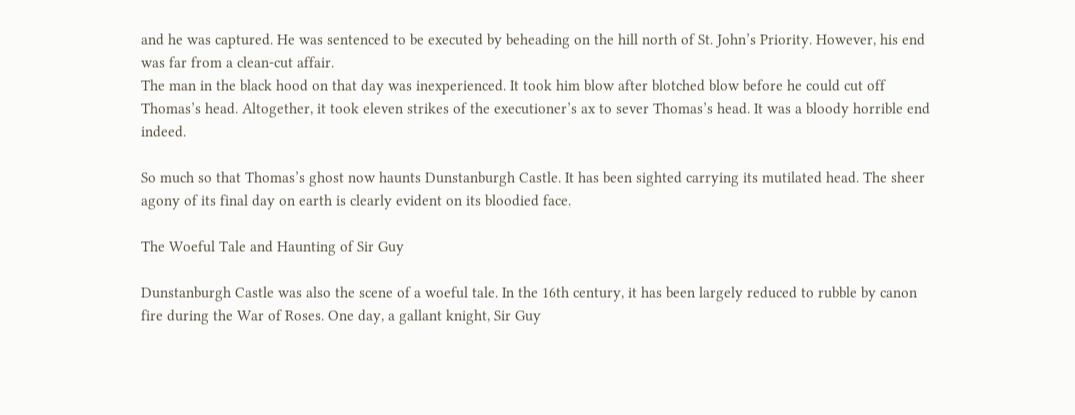and he was captured. He was sentenced to be executed by beheading on the hill north of St. John’s Priority. However, his end was far from a clean-cut affair.
The man in the black hood on that day was inexperienced. It took him blow after blotched blow before he could cut off Thomas’s head. Altogether, it took eleven strikes of the executioner’s ax to sever Thomas’s head. It was a bloody horrible end indeed.

So much so that Thomas’s ghost now haunts Dunstanburgh Castle. It has been sighted carrying its mutilated head. The sheer agony of its final day on earth is clearly evident on its bloodied face.

The Woeful Tale and Haunting of Sir Guy

Dunstanburgh Castle was also the scene of a woeful tale. In the 16th century, it has been largely reduced to rubble by canon fire during the War of Roses. One day, a gallant knight, Sir Guy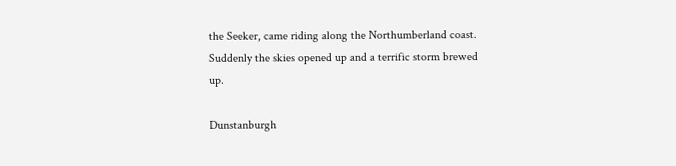the Seeker, came riding along the Northumberland coast. Suddenly the skies opened up and a terrific storm brewed up.

Dunstanburgh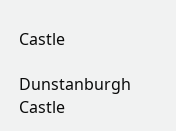Castle

Dunstanburgh Castle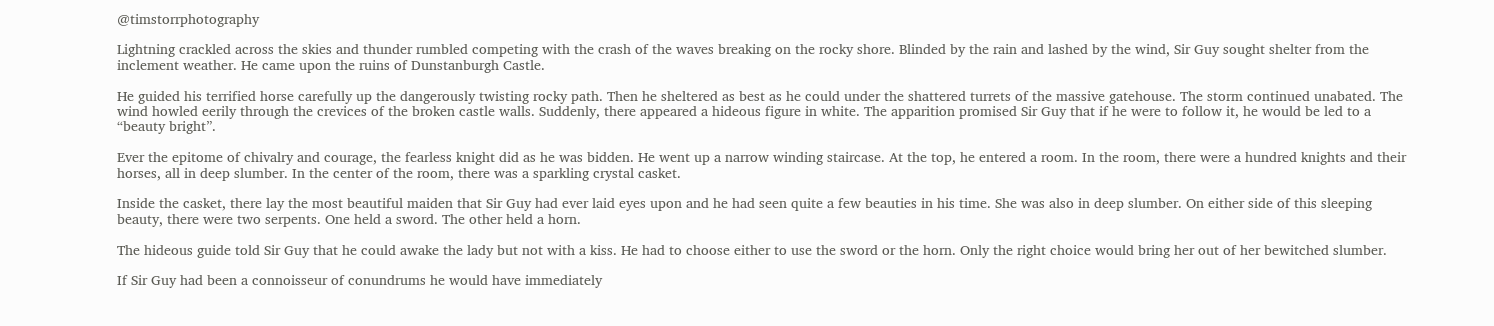@timstorrphotography

Lightning crackled across the skies and thunder rumbled competing with the crash of the waves breaking on the rocky shore. Blinded by the rain and lashed by the wind, Sir Guy sought shelter from the inclement weather. He came upon the ruins of Dunstanburgh Castle.

He guided his terrified horse carefully up the dangerously twisting rocky path. Then he sheltered as best as he could under the shattered turrets of the massive gatehouse. The storm continued unabated. The wind howled eerily through the crevices of the broken castle walls. Suddenly, there appeared a hideous figure in white. The apparition promised Sir Guy that if he were to follow it, he would be led to a “beauty bright”.

Ever the epitome of chivalry and courage, the fearless knight did as he was bidden. He went up a narrow winding staircase. At the top, he entered a room. In the room, there were a hundred knights and their horses, all in deep slumber. In the center of the room, there was a sparkling crystal casket.

Inside the casket, there lay the most beautiful maiden that Sir Guy had ever laid eyes upon and he had seen quite a few beauties in his time. She was also in deep slumber. On either side of this sleeping beauty, there were two serpents. One held a sword. The other held a horn.

The hideous guide told Sir Guy that he could awake the lady but not with a kiss. He had to choose either to use the sword or the horn. Only the right choice would bring her out of her bewitched slumber.

If Sir Guy had been a connoisseur of conundrums he would have immediately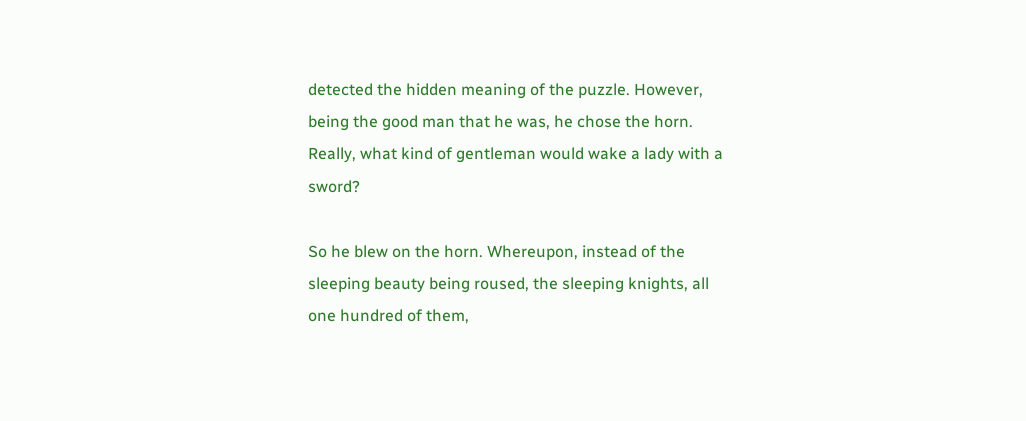detected the hidden meaning of the puzzle. However, being the good man that he was, he chose the horn. Really, what kind of gentleman would wake a lady with a sword?

So he blew on the horn. Whereupon, instead of the sleeping beauty being roused, the sleeping knights, all one hundred of them,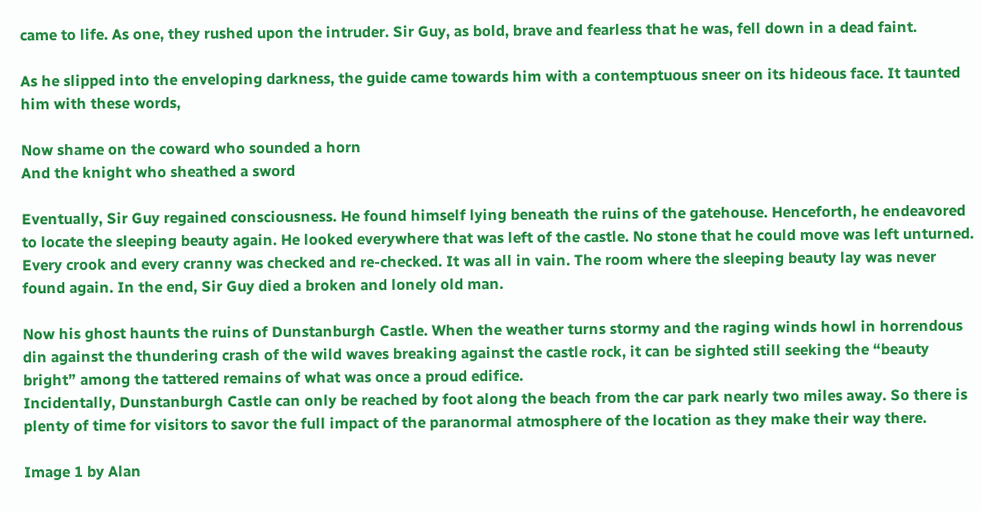came to life. As one, they rushed upon the intruder. Sir Guy, as bold, brave and fearless that he was, fell down in a dead faint.

As he slipped into the enveloping darkness, the guide came towards him with a contemptuous sneer on its hideous face. It taunted him with these words,

Now shame on the coward who sounded a horn
And the knight who sheathed a sword

Eventually, Sir Guy regained consciousness. He found himself lying beneath the ruins of the gatehouse. Henceforth, he endeavored to locate the sleeping beauty again. He looked everywhere that was left of the castle. No stone that he could move was left unturned. Every crook and every cranny was checked and re-checked. It was all in vain. The room where the sleeping beauty lay was never found again. In the end, Sir Guy died a broken and lonely old man.

Now his ghost haunts the ruins of Dunstanburgh Castle. When the weather turns stormy and the raging winds howl in horrendous din against the thundering crash of the wild waves breaking against the castle rock, it can be sighted still seeking the “beauty bright” among the tattered remains of what was once a proud edifice.
Incidentally, Dunstanburgh Castle can only be reached by foot along the beach from the car park nearly two miles away. So there is plenty of time for visitors to savor the full impact of the paranormal atmosphere of the location as they make their way there.

Image 1 by Alan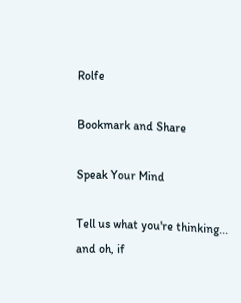Rolfe

Bookmark and Share

Speak Your Mind

Tell us what you're thinking...
and oh, if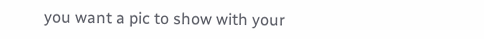you want a pic to show with your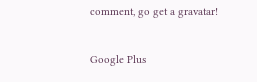comment, go get a gravatar!


Google Plus